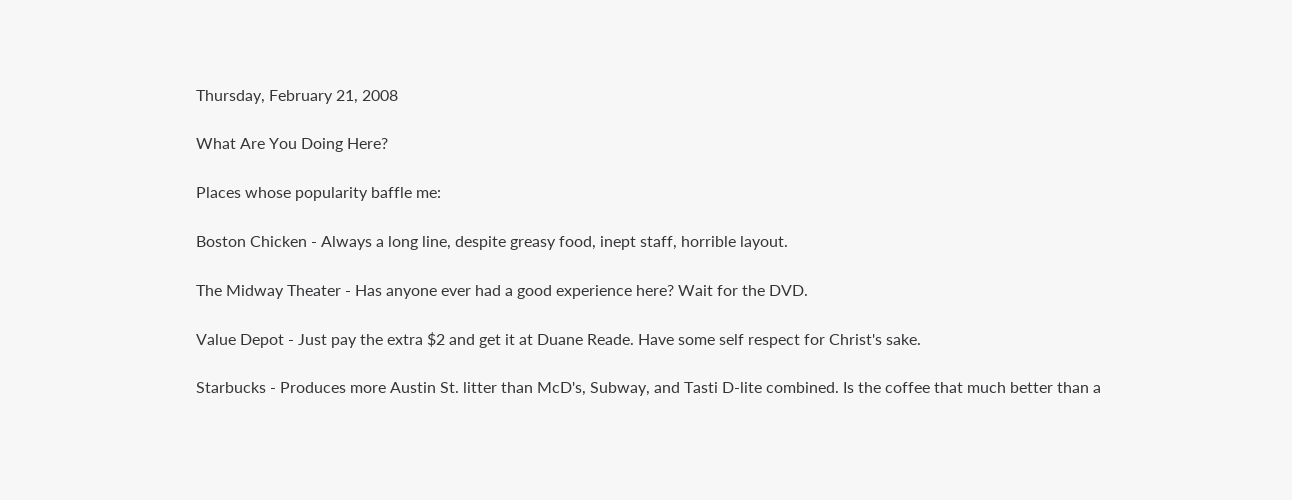Thursday, February 21, 2008

What Are You Doing Here?

Places whose popularity baffle me:

Boston Chicken - Always a long line, despite greasy food, inept staff, horrible layout.

The Midway Theater - Has anyone ever had a good experience here? Wait for the DVD.

Value Depot - Just pay the extra $2 and get it at Duane Reade. Have some self respect for Christ's sake.

Starbucks - Produces more Austin St. litter than McD's, Subway, and Tasti D-lite combined. Is the coffee that much better than a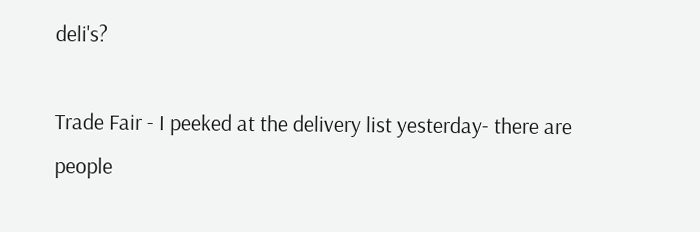deli's?

Trade Fair - I peeked at the delivery list yesterday- there are people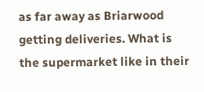as far away as Briarwood getting deliveries. What is the supermarket like in their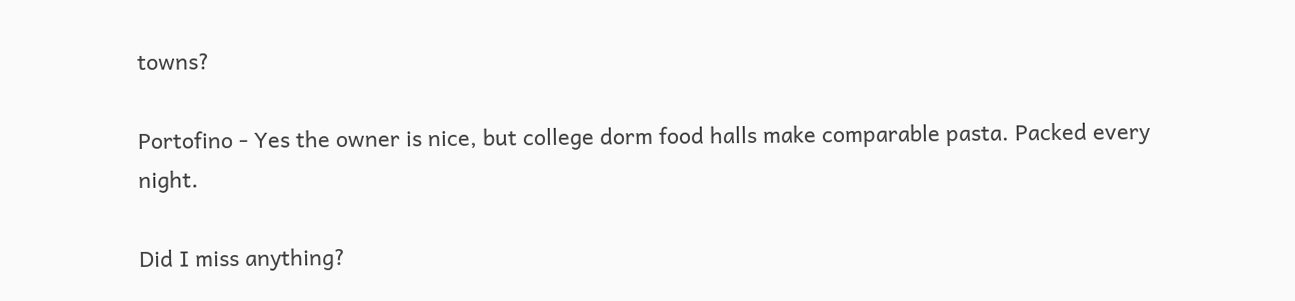towns?

Portofino - Yes the owner is nice, but college dorm food halls make comparable pasta. Packed every night.

Did I miss anything?